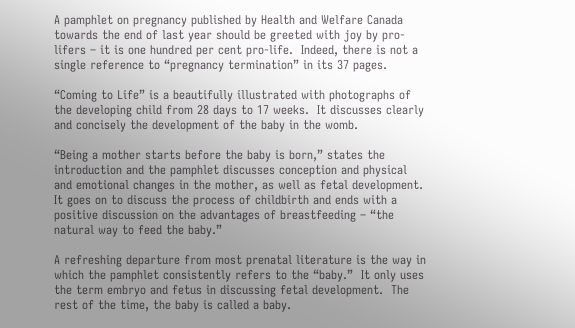A pamphlet on pregnancy published by Health and Welfare Canada towards the end of last year should be greeted with joy by pro-lifers – it is one hundred per cent pro-life.  Indeed, there is not a single reference to “pregnancy termination” in its 37 pages.

“Coming to Life” is a beautifully illustrated with photographs of the developing child from 28 days to 17 weeks.  It discusses clearly and concisely the development of the baby in the womb.

“Being a mother starts before the baby is born,” states the introduction and the pamphlet discusses conception and physical and emotional changes in the mother, as well as fetal development.  It goes on to discuss the process of childbirth and ends with a positive discussion on the advantages of breastfeeding – “the natural way to feed the baby.”

A refreshing departure from most prenatal literature is the way in which the pamphlet consistently refers to the “baby.”  It only uses the term embryo and fetus in discussing fetal development.  The rest of the time, the baby is called a baby.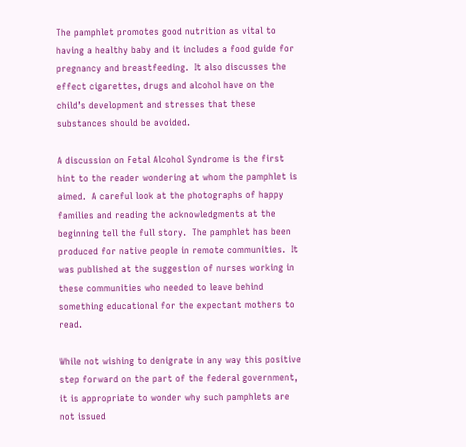The pamphlet promotes good nutrition as vital to having a healthy baby and it includes a food guide for pregnancy and breastfeeding.  It also discusses the effect cigarettes, drugs and alcohol have on the child’s development and stresses that these substances should be avoided.

A discussion on Fetal Alcohol Syndrome is the first hint to the reader wondering at whom the pamphlet is aimed.  A careful look at the photographs of happy families and reading the acknowledgments at the beginning tell the full story.  The pamphlet has been produced for native people in remote communities.  It was published at the suggestion of nurses working in these communities who needed to leave behind something educational for the expectant mothers to read.

While not wishing to denigrate in any way this positive step forward on the part of the federal government, it is appropriate to wonder why such pamphlets are not issued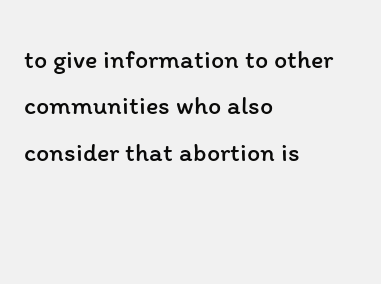to give information to other communities who also consider that abortion is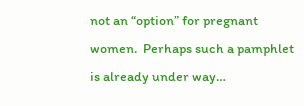not an “option” for pregnant women.  Perhaps such a pamphlet is already under way…